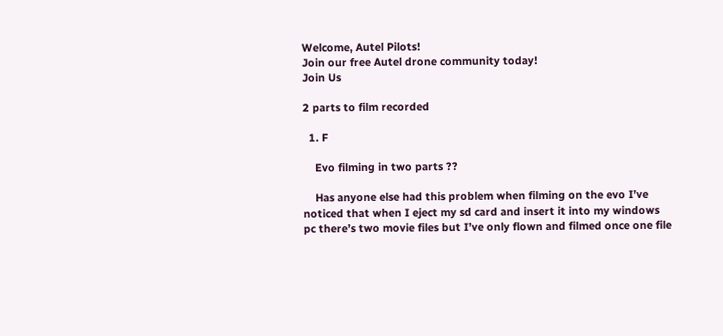Welcome, Autel Pilots!
Join our free Autel drone community today!
Join Us

2 parts to film recorded

  1. F

    Evo filming in two parts ??

    Has anyone else had this problem when filming on the evo I’ve noticed that when I eject my sd card and insert it into my windows pc there’s two movie files but I’ve only flown and filmed once one file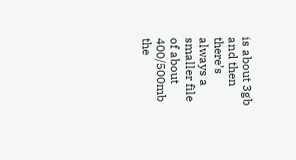is about 3gb and then there’s always a smaller file of about 400/500mb the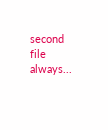second file always...